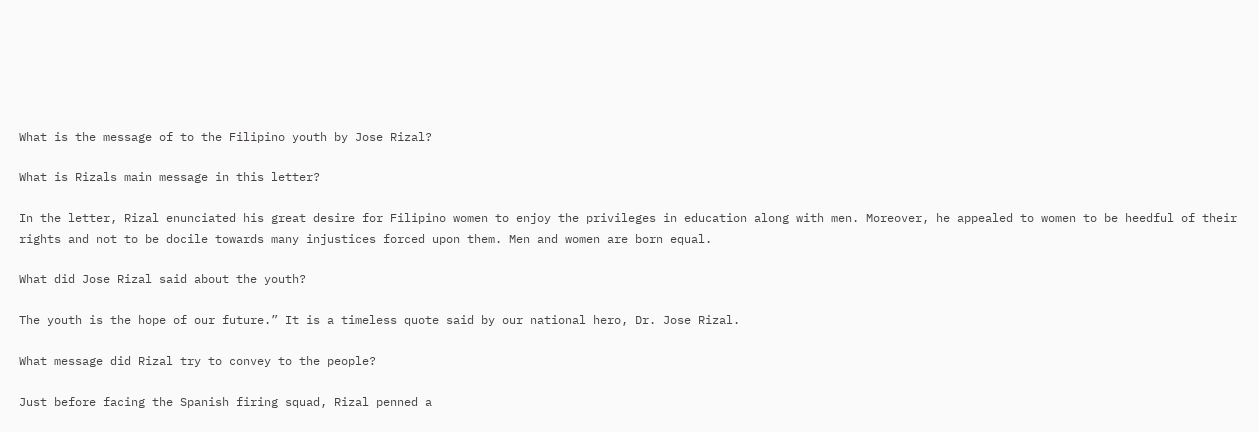What is the message of to the Filipino youth by Jose Rizal?

What is Rizals main message in this letter?

In the letter, Rizal enunciated his great desire for Filipino women to enjoy the privileges in education along with men. Moreover, he appealed to women to be heedful of their rights and not to be docile towards many injustices forced upon them. Men and women are born equal.

What did Jose Rizal said about the youth?

The youth is the hope of our future.” It is a timeless quote said by our national hero, Dr. Jose Rizal.

What message did Rizal try to convey to the people?

Just before facing the Spanish firing squad, Rizal penned a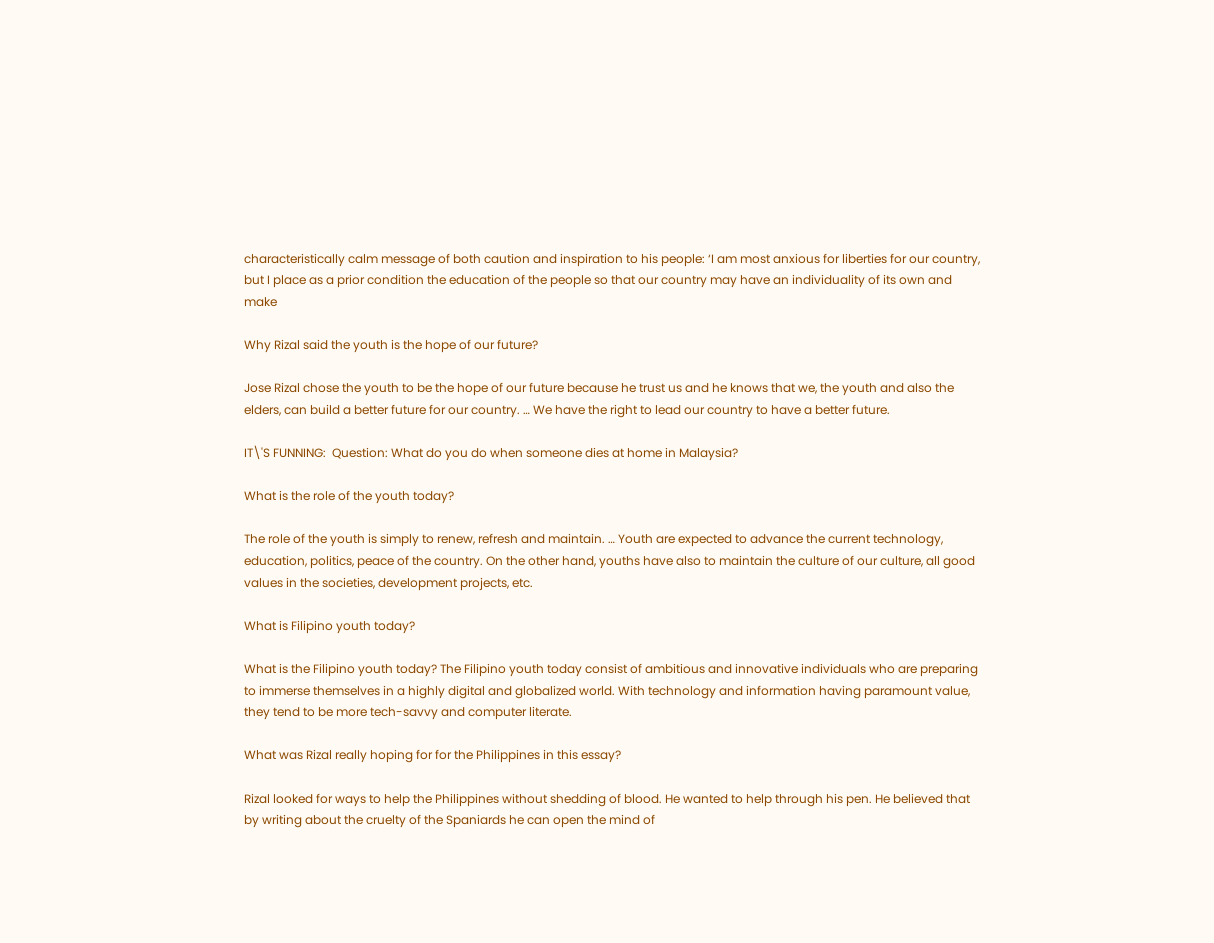characteristically calm message of both caution and inspiration to his people: ‘I am most anxious for liberties for our country, but I place as a prior condition the education of the people so that our country may have an individuality of its own and make

Why Rizal said the youth is the hope of our future?

Jose Rizal chose the youth to be the hope of our future because he trust us and he knows that we, the youth and also the elders, can build a better future for our country. … We have the right to lead our country to have a better future.

IT\'S FUNNING:  Question: What do you do when someone dies at home in Malaysia?

What is the role of the youth today?

The role of the youth is simply to renew, refresh and maintain. … Youth are expected to advance the current technology, education, politics, peace of the country. On the other hand, youths have also to maintain the culture of our culture, all good values in the societies, development projects, etc.

What is Filipino youth today?

What is the Filipino youth today? The Filipino youth today consist of ambitious and innovative individuals who are preparing to immerse themselves in a highly digital and globalized world. With technology and information having paramount value, they tend to be more tech-savvy and computer literate.

What was Rizal really hoping for for the Philippines in this essay?

Rizal looked for ways to help the Philippines without shedding of blood. He wanted to help through his pen. He believed that by writing about the cruelty of the Spaniards he can open the mind of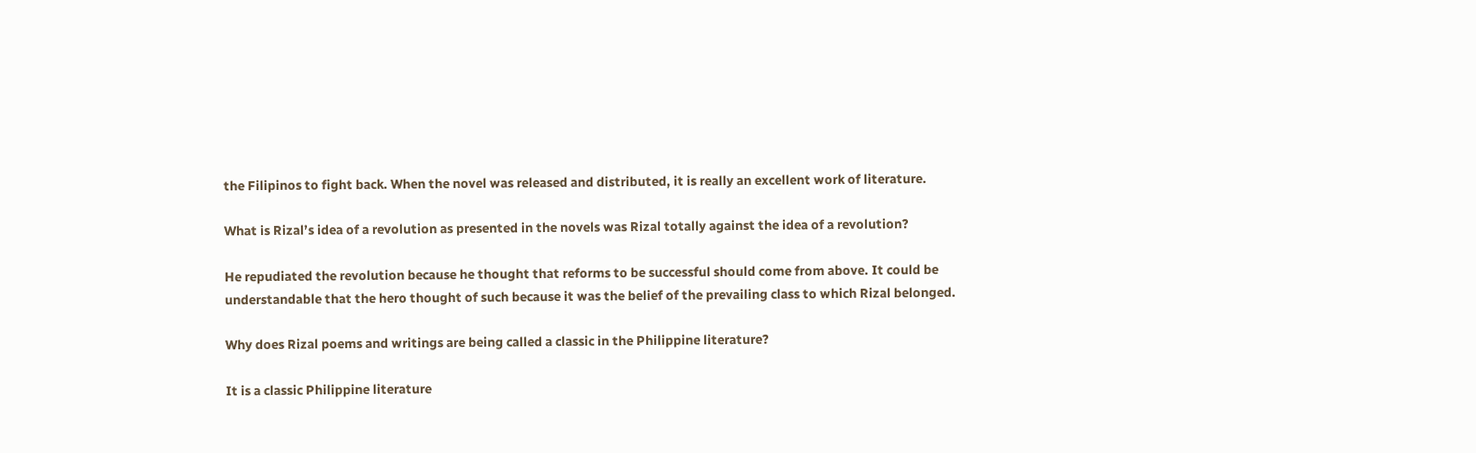the Filipinos to fight back. When the novel was released and distributed, it is really an excellent work of literature.

What is Rizal’s idea of a revolution as presented in the novels was Rizal totally against the idea of a revolution?

He repudiated the revolution because he thought that reforms to be successful should come from above. It could be understandable that the hero thought of such because it was the belief of the prevailing class to which Rizal belonged.

Why does Rizal poems and writings are being called a classic in the Philippine literature?

It is a classic Philippine literature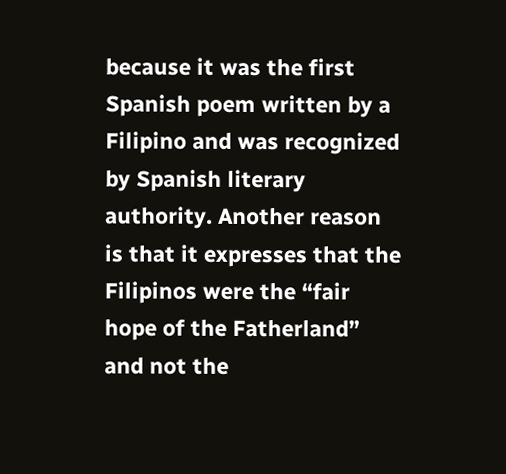because it was the first Spanish poem written by a Filipino and was recognized by Spanish literary authority. Another reason is that it expresses that the Filipinos were the “fair hope of the Fatherland” and not the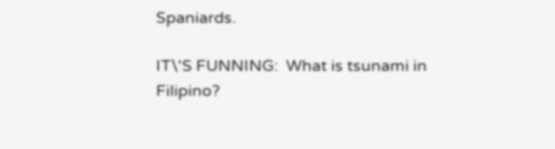Spaniards.

IT\'S FUNNING:  What is tsunami in Filipino?